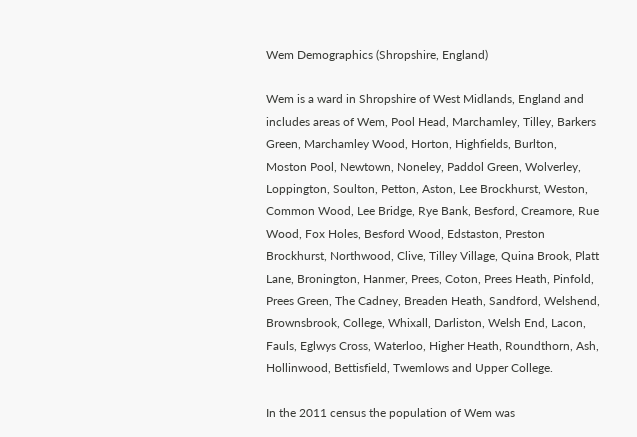Wem Demographics (Shropshire, England)

Wem is a ward in Shropshire of West Midlands, England and includes areas of Wem, Pool Head, Marchamley, Tilley, Barkers Green, Marchamley Wood, Horton, Highfields, Burlton, Moston Pool, Newtown, Noneley, Paddol Green, Wolverley, Loppington, Soulton, Petton, Aston, Lee Brockhurst, Weston, Common Wood, Lee Bridge, Rye Bank, Besford, Creamore, Rue Wood, Fox Holes, Besford Wood, Edstaston, Preston Brockhurst, Northwood, Clive, Tilley Village, Quina Brook, Platt Lane, Bronington, Hanmer, Prees, Coton, Prees Heath, Pinfold, Prees Green, The Cadney, Breaden Heath, Sandford, Welshend, Brownsbrook, College, Whixall, Darliston, Welsh End, Lacon, Fauls, Eglwys Cross, Waterloo, Higher Heath, Roundthorn, Ash, Hollinwood, Bettisfield, Twemlows and Upper College.

In the 2011 census the population of Wem was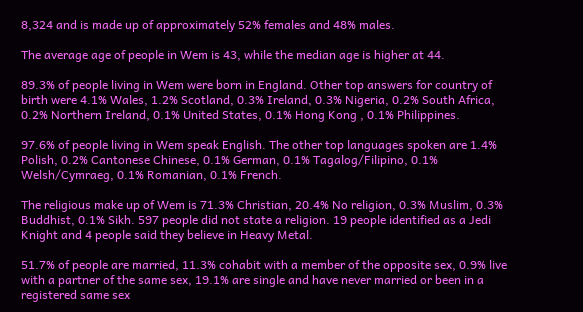8,324 and is made up of approximately 52% females and 48% males.

The average age of people in Wem is 43, while the median age is higher at 44.

89.3% of people living in Wem were born in England. Other top answers for country of birth were 4.1% Wales, 1.2% Scotland, 0.3% Ireland, 0.3% Nigeria, 0.2% South Africa, 0.2% Northern Ireland, 0.1% United States, 0.1% Hong Kong , 0.1% Philippines.

97.6% of people living in Wem speak English. The other top languages spoken are 1.4% Polish, 0.2% Cantonese Chinese, 0.1% German, 0.1% Tagalog/Filipino, 0.1% Welsh/Cymraeg, 0.1% Romanian, 0.1% French.

The religious make up of Wem is 71.3% Christian, 20.4% No religion, 0.3% Muslim, 0.3% Buddhist, 0.1% Sikh. 597 people did not state a religion. 19 people identified as a Jedi Knight and 4 people said they believe in Heavy Metal.

51.7% of people are married, 11.3% cohabit with a member of the opposite sex, 0.9% live with a partner of the same sex, 19.1% are single and have never married or been in a registered same sex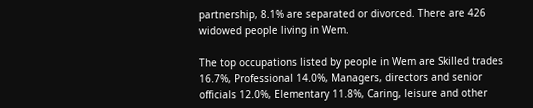partnership, 8.1% are separated or divorced. There are 426 widowed people living in Wem.

The top occupations listed by people in Wem are Skilled trades 16.7%, Professional 14.0%, Managers, directors and senior officials 12.0%, Elementary 11.8%, Caring, leisure and other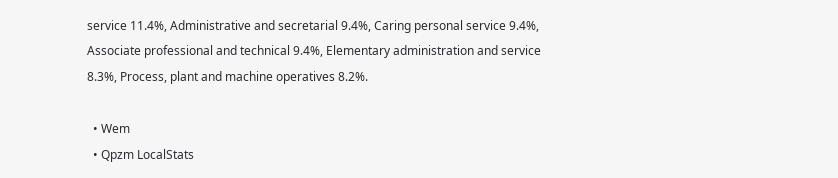service 11.4%, Administrative and secretarial 9.4%, Caring personal service 9.4%, Associate professional and technical 9.4%, Elementary administration and service 8.3%, Process, plant and machine operatives 8.2%.

  • Wem
  • Qpzm LocalStats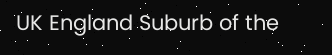UK England Suburb of the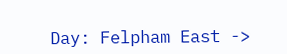Day: Felpham East ->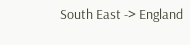South East -> England